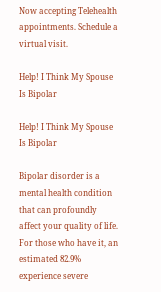Now accepting Telehealth appointments. Schedule a virtual visit.

Help! I Think My Spouse Is Bipolar

Help! I Think My Spouse Is Bipolar

Bipolar disorder is a mental health condition that can profoundly affect your quality of life. For those who have it, an estimated 82.9% experience severe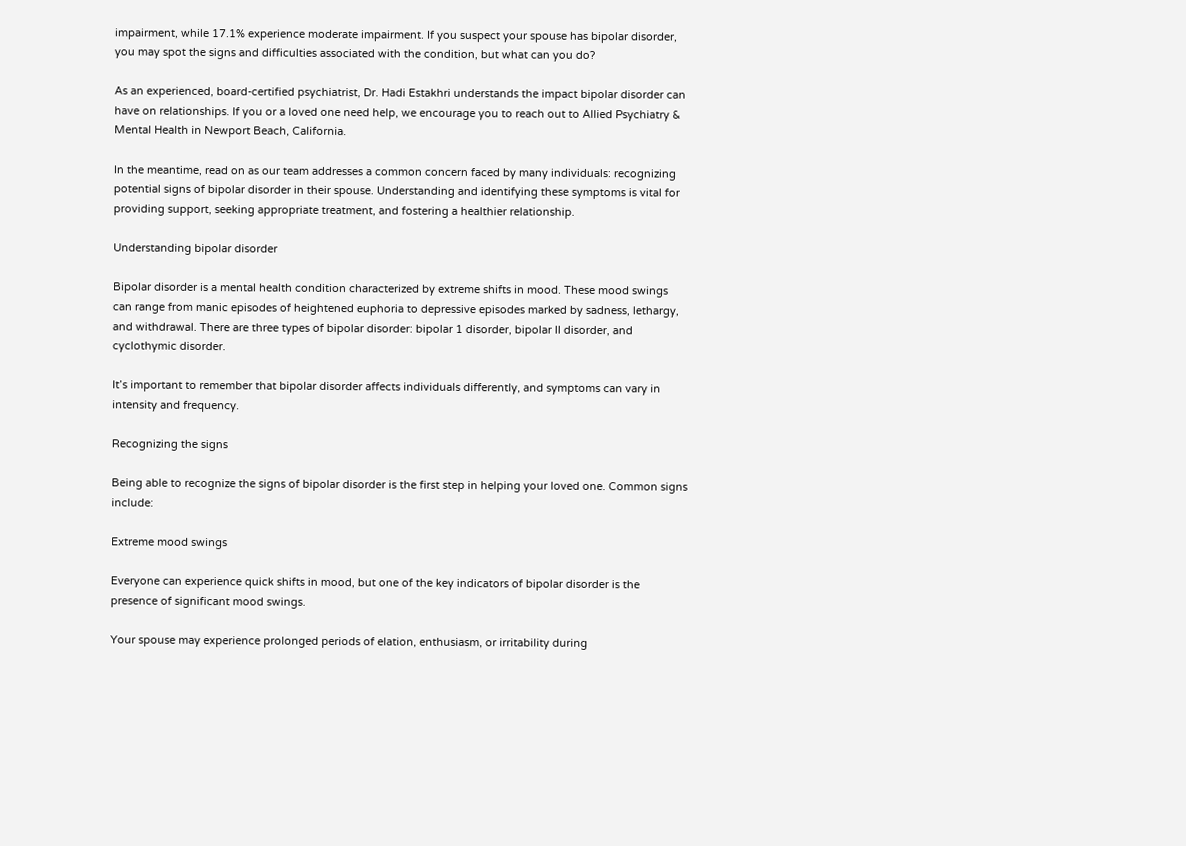impairment, while 17.1% experience moderate impairment. If you suspect your spouse has bipolar disorder, you may spot the signs and difficulties associated with the condition, but what can you do?

As an experienced, board-certified psychiatrist, Dr. Hadi Estakhri understands the impact bipolar disorder can have on relationships. If you or a loved one need help, we encourage you to reach out to Allied Psychiatry & Mental Health in Newport Beach, California.

In the meantime, read on as our team addresses a common concern faced by many individuals: recognizing potential signs of bipolar disorder in their spouse. Understanding and identifying these symptoms is vital for providing support, seeking appropriate treatment, and fostering a healthier relationship.

Understanding bipolar disorder

Bipolar disorder is a mental health condition characterized by extreme shifts in mood. These mood swings can range from manic episodes of heightened euphoria to depressive episodes marked by sadness, lethargy, and withdrawal. There are three types of bipolar disorder: bipolar 1 disorder, bipolar II disorder, and cyclothymic disorder.

It’s important to remember that bipolar disorder affects individuals differently, and symptoms can vary in intensity and frequency.

Recognizing the signs

Being able to recognize the signs of bipolar disorder is the first step in helping your loved one. Common signs include:

Extreme mood swings

Everyone can experience quick shifts in mood, but one of the key indicators of bipolar disorder is the presence of significant mood swings.

Your spouse may experience prolonged periods of elation, enthusiasm, or irritability during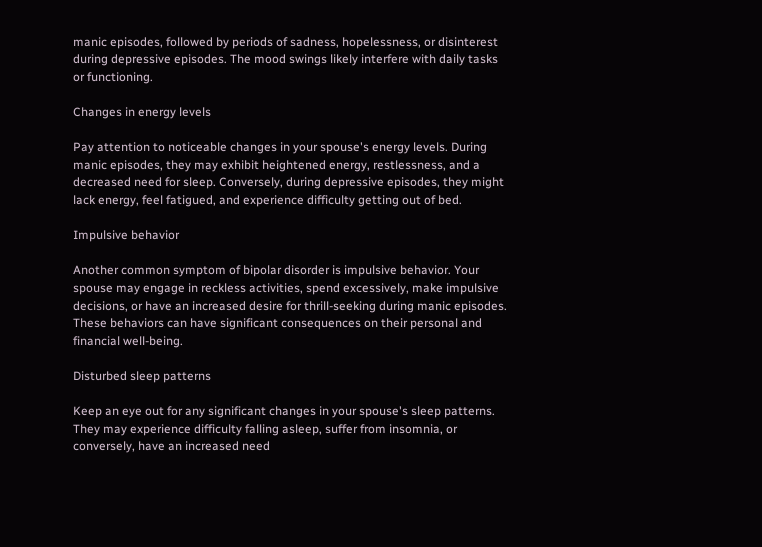manic episodes, followed by periods of sadness, hopelessness, or disinterest during depressive episodes. The mood swings likely interfere with daily tasks or functioning.

Changes in energy levels

Pay attention to noticeable changes in your spouse's energy levels. During manic episodes, they may exhibit heightened energy, restlessness, and a decreased need for sleep. Conversely, during depressive episodes, they might lack energy, feel fatigued, and experience difficulty getting out of bed.

Impulsive behavior

Another common symptom of bipolar disorder is impulsive behavior. Your spouse may engage in reckless activities, spend excessively, make impulsive decisions, or have an increased desire for thrill-seeking during manic episodes. These behaviors can have significant consequences on their personal and financial well-being.

Disturbed sleep patterns

Keep an eye out for any significant changes in your spouse's sleep patterns. They may experience difficulty falling asleep, suffer from insomnia, or conversely, have an increased need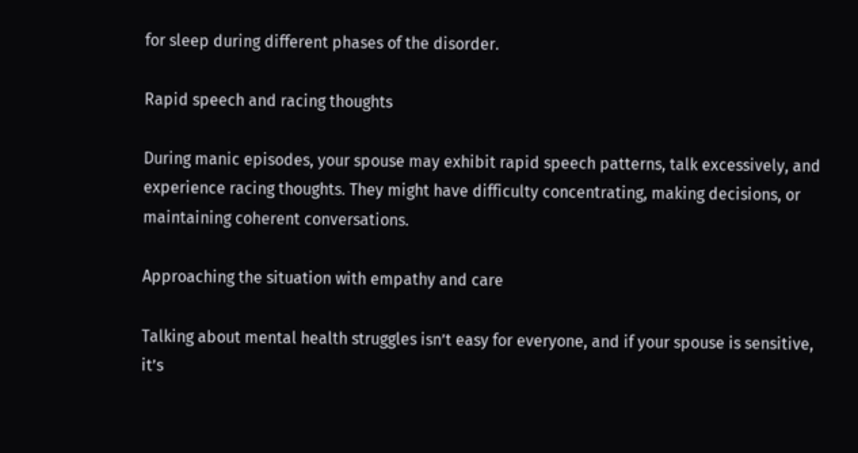for sleep during different phases of the disorder.

Rapid speech and racing thoughts

During manic episodes, your spouse may exhibit rapid speech patterns, talk excessively, and experience racing thoughts. They might have difficulty concentrating, making decisions, or maintaining coherent conversations.

Approaching the situation with empathy and care

Talking about mental health struggles isn’t easy for everyone, and if your spouse is sensitive, it’s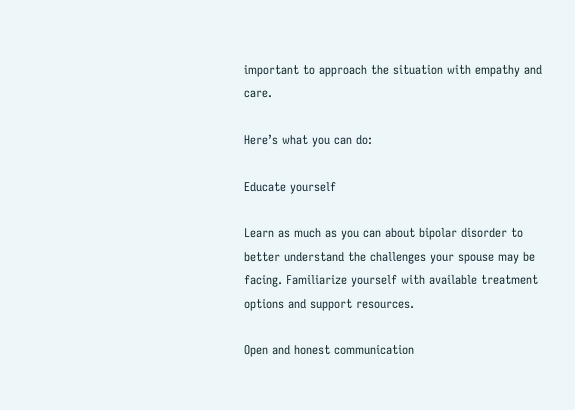important to approach the situation with empathy and care.

Here’s what you can do:

Educate yourself

Learn as much as you can about bipolar disorder to better understand the challenges your spouse may be facing. Familiarize yourself with available treatment options and support resources.

Open and honest communication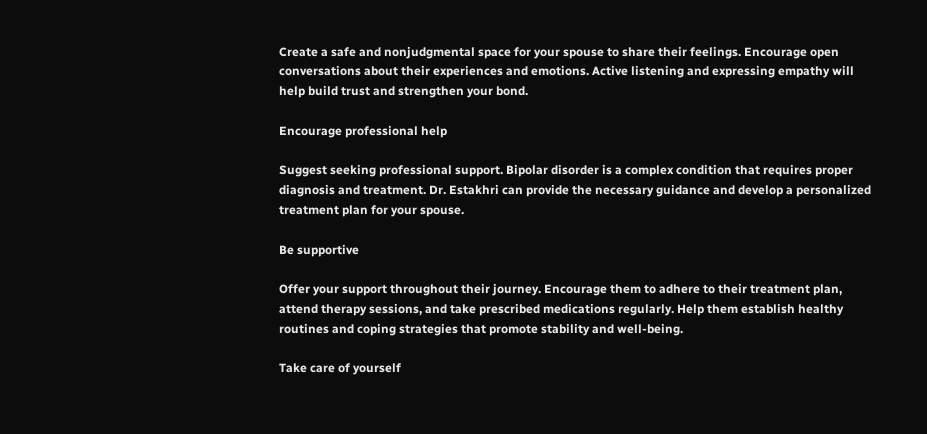Create a safe and nonjudgmental space for your spouse to share their feelings. Encourage open conversations about their experiences and emotions. Active listening and expressing empathy will help build trust and strengthen your bond.

Encourage professional help

Suggest seeking professional support. Bipolar disorder is a complex condition that requires proper diagnosis and treatment. Dr. Estakhri can provide the necessary guidance and develop a personalized treatment plan for your spouse.

Be supportive

Offer your support throughout their journey. Encourage them to adhere to their treatment plan, attend therapy sessions, and take prescribed medications regularly. Help them establish healthy routines and coping strategies that promote stability and well-being.

Take care of yourself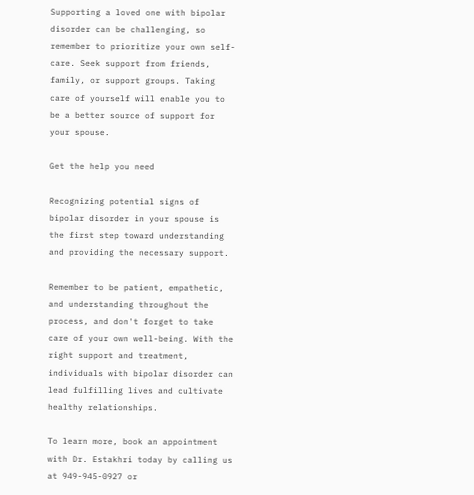Supporting a loved one with bipolar disorder can be challenging, so remember to prioritize your own self-care. Seek support from friends, family, or support groups. Taking care of yourself will enable you to be a better source of support for your spouse.

Get the help you need

Recognizing potential signs of bipolar disorder in your spouse is the first step toward understanding and providing the necessary support.

Remember to be patient, empathetic, and understanding throughout the process, and don't forget to take care of your own well-being. With the right support and treatment, individuals with bipolar disorder can lead fulfilling lives and cultivate healthy relationships.

To learn more, book an appointment with Dr. Estakhri today by calling us at 949-945-0927 or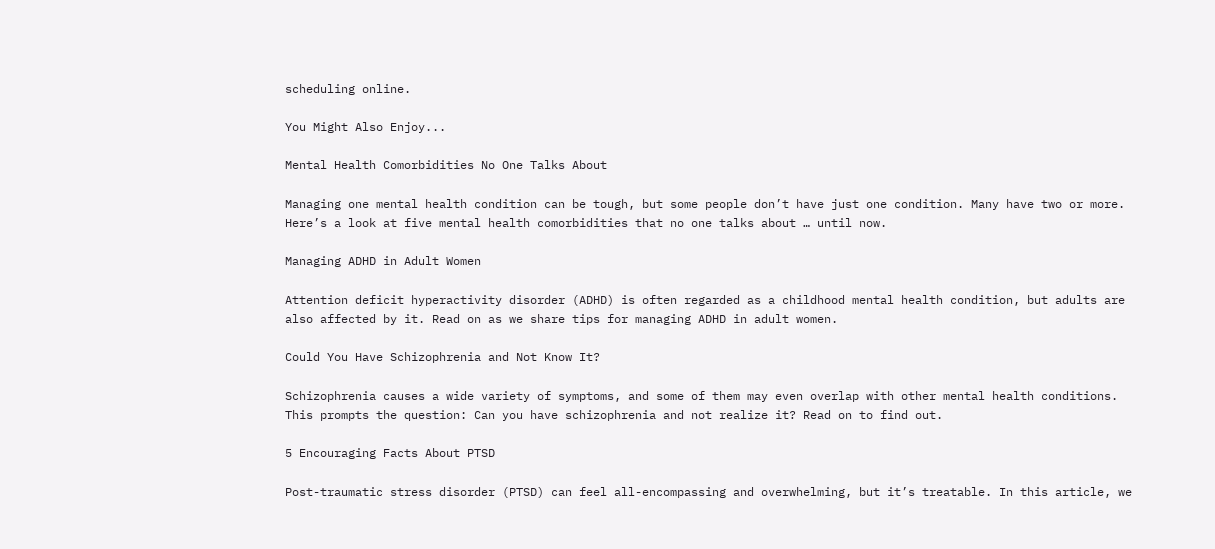scheduling online.

You Might Also Enjoy...

Mental Health Comorbidities No One Talks About

Managing one mental health condition can be tough, but some people don’t have just one condition. Many have two or more. Here’s a look at five mental health comorbidities that no one talks about … until now.

Managing ADHD in Adult Women

Attention deficit hyperactivity disorder (ADHD) is often regarded as a childhood mental health condition, but adults are also affected by it. Read on as we share tips for managing ADHD in adult women.

Could You Have Schizophrenia and Not Know It?

Schizophrenia causes a wide variety of symptoms, and some of them may even overlap with other mental health conditions. This prompts the question: Can you have schizophrenia and not realize it? Read on to find out.

5 Encouraging Facts About PTSD

Post-traumatic stress disorder (PTSD) can feel all-encompassing and overwhelming, but it’s treatable. In this article, we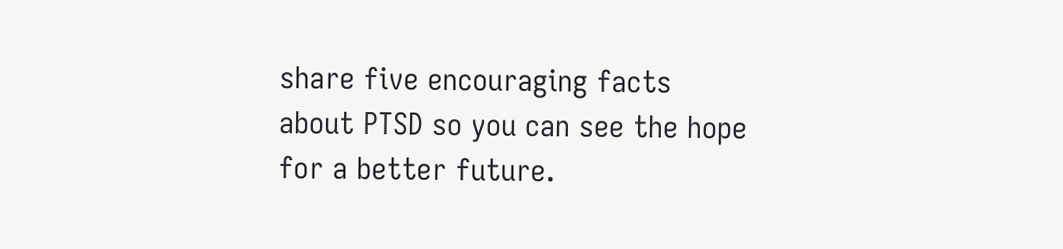share five encouraging facts about PTSD so you can see the hope for a better future.